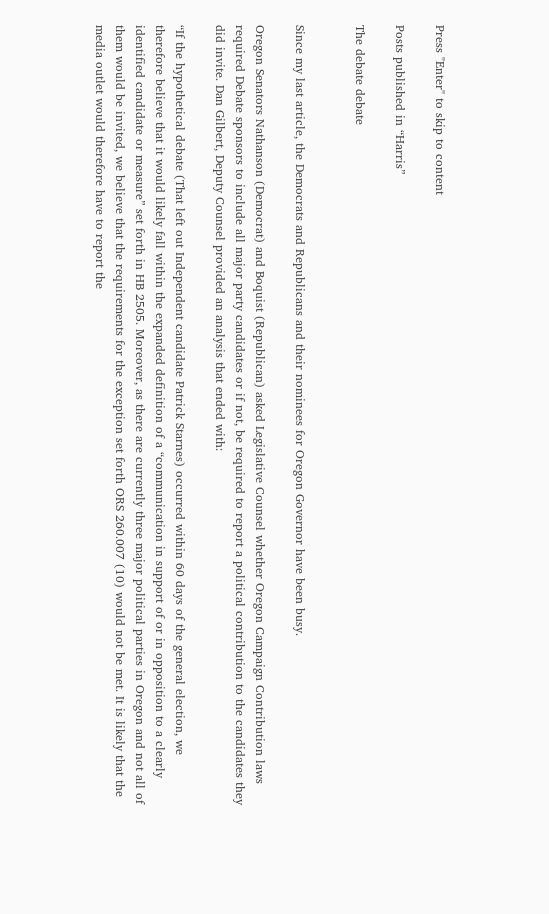Press "Enter" to skip to content

Posts published in “Harris”

The debate debate


Since my last article, the Democrats and Republicans and their nominees for Oregon Governor have been busy.

Oregon Senators Nathanson (Democrat) and Boquist (Republican) asked Legislative Counsel whether Oregon Campaign Contribution laws required Debate sponsors to include all major party candidates or if not, be required to report a political contribution to the candidates they did invite. Dan Gilbert, Deputy Counsel provided an analysis that ended with:

“If the hypothetical debate (That left out Independent candidate Patrick Starnes) occurred within 60 days of the general election, we therefore believe that it would likely fall within the expanded definition of a “communication in support of or in opposition to a clearly identified candidate or measure” set forth in HB 2505. Moreover, as there are currently three major political parties in Oregon and not all of them would be invited, we believe that the requirements for the exception set forth ORS 260.007 (10) would not be met. It is likely that the media outlet would therefore have to report the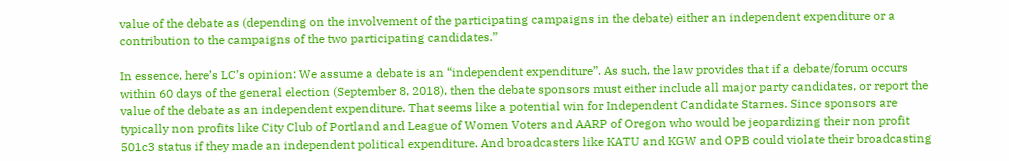value of the debate as (depending on the involvement of the participating campaigns in the debate) either an independent expenditure or a contribution to the campaigns of the two participating candidates.”

In essence, here’s LC’s opinion: We assume a debate is an “independent expenditure”. As such, the law provides that if a debate/forum occurs within 60 days of the general election (September 8, 2018), then the debate sponsors must either include all major party candidates, or report the value of the debate as an independent expenditure. That seems like a potential win for Independent Candidate Starnes. Since sponsors are typically non profits like City Club of Portland and League of Women Voters and AARP of Oregon who would be jeopardizing their non profit 501c3 status if they made an independent political expenditure. And broadcasters like KATU and KGW and OPB could violate their broadcasting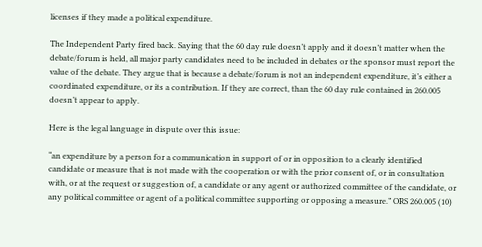licenses if they made a political expenditure.

The Independent Party fired back. Saying that the 60 day rule doesn’t apply and it doesn’t matter when the debate/forum is held, all major party candidates need to be included in debates or the sponsor must report the value of the debate. They argue that is because a debate/forum is not an independent expenditure, it’s either a coordinated expenditure, or its a contribution. If they are correct, than the 60 day rule contained in 260.005 doesn’t appear to apply.

Here is the legal language in dispute over this issue:

“an expenditure by a person for a communication in support of or in opposition to a clearly identified candidate or measure that is not made with the cooperation or with the prior consent of, or in consultation with, or at the request or suggestion of, a candidate or any agent or authorized committee of the candidate, or any political committee or agent of a political committee supporting or opposing a measure.” ORS 260.005 (10)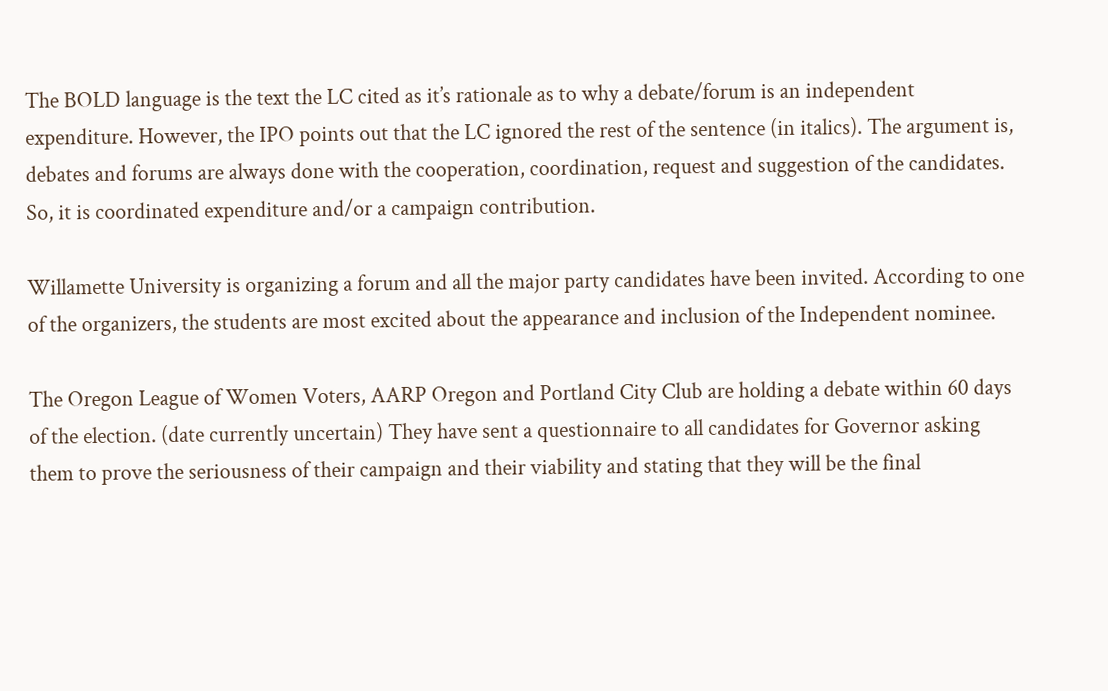The BOLD language is the text the LC cited as it’s rationale as to why a debate/forum is an independent expenditure. However, the IPO points out that the LC ignored the rest of the sentence (in italics). The argument is, debates and forums are always done with the cooperation, coordination, request and suggestion of the candidates. So, it is coordinated expenditure and/or a campaign contribution.

Willamette University is organizing a forum and all the major party candidates have been invited. According to one of the organizers, the students are most excited about the appearance and inclusion of the Independent nominee.

The Oregon League of Women Voters, AARP Oregon and Portland City Club are holding a debate within 60 days of the election. (date currently uncertain) They have sent a questionnaire to all candidates for Governor asking them to prove the seriousness of their campaign and their viability and stating that they will be the final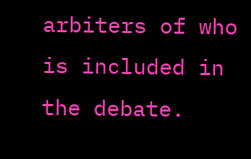arbiters of who is included in the debate.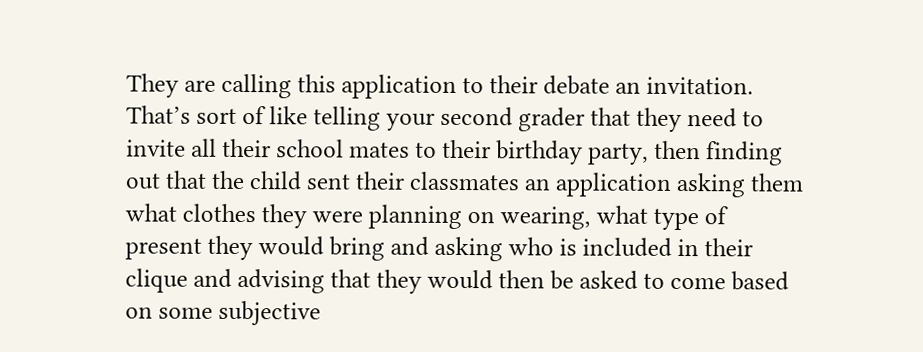They are calling this application to their debate an invitation. That’s sort of like telling your second grader that they need to invite all their school mates to their birthday party, then finding out that the child sent their classmates an application asking them what clothes they were planning on wearing, what type of present they would bring and asking who is included in their clique and advising that they would then be asked to come based on some subjective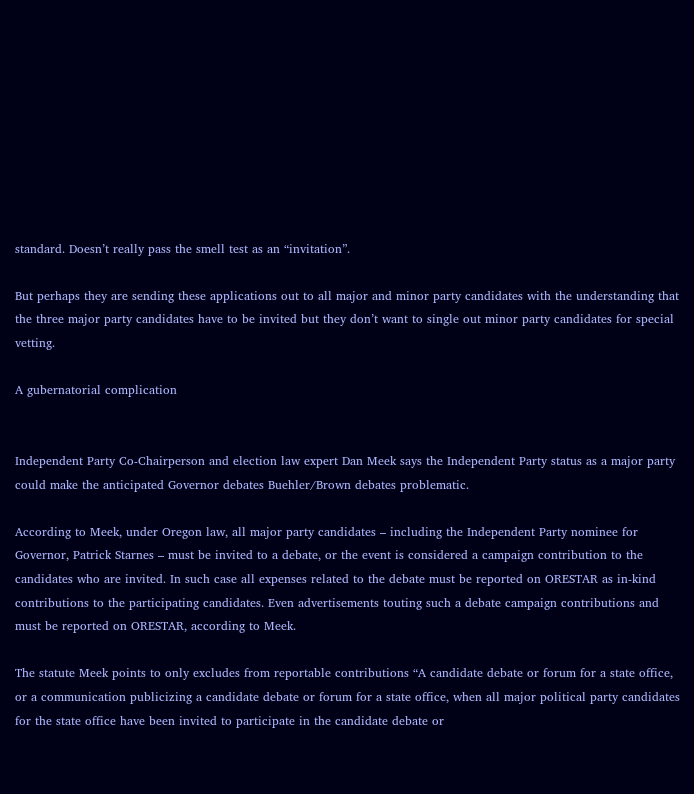standard. Doesn’t really pass the smell test as an “invitation”.

But perhaps they are sending these applications out to all major and minor party candidates with the understanding that the three major party candidates have to be invited but they don’t want to single out minor party candidates for special vetting.

A gubernatorial complication


Independent Party Co-Chairperson and election law expert Dan Meek says the Independent Party status as a major party could make the anticipated Governor debates Buehler/Brown debates problematic.

According to Meek, under Oregon law, all major party candidates – including the Independent Party nominee for Governor, Patrick Starnes – must be invited to a debate, or the event is considered a campaign contribution to the candidates who are invited. In such case all expenses related to the debate must be reported on ORESTAR as in-kind contributions to the participating candidates. Even advertisements touting such a debate campaign contributions and must be reported on ORESTAR, according to Meek.

The statute Meek points to only excludes from reportable contributions “A candidate debate or forum for a state office, or a communication publicizing a candidate debate or forum for a state office, when all major political party candidates for the state office have been invited to participate in the candidate debate or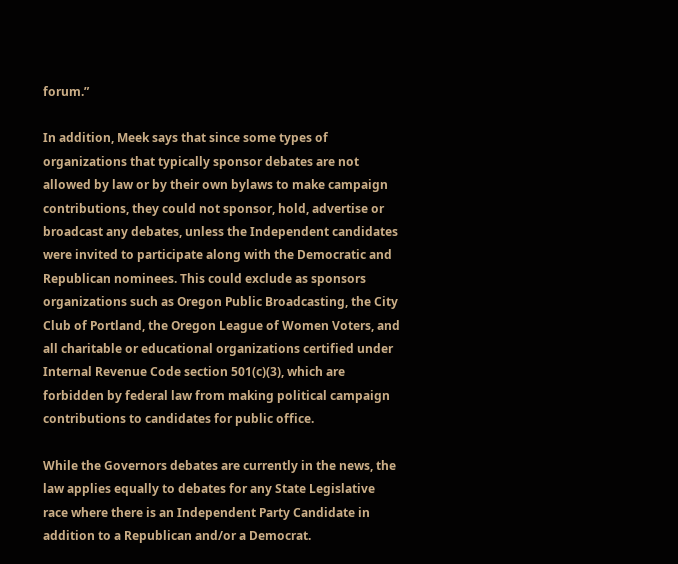forum.”

In addition, Meek says that since some types of organizations that typically sponsor debates are not allowed by law or by their own bylaws to make campaign contributions, they could not sponsor, hold, advertise or broadcast any debates, unless the Independent candidates were invited to participate along with the Democratic and Republican nominees. This could exclude as sponsors organizations such as Oregon Public Broadcasting, the City Club of Portland, the Oregon League of Women Voters, and all charitable or educational organizations certified under Internal Revenue Code section 501(c)(3), which are forbidden by federal law from making political campaign contributions to candidates for public office.

While the Governors debates are currently in the news, the law applies equally to debates for any State Legislative race where there is an Independent Party Candidate in addition to a Republican and/or a Democrat.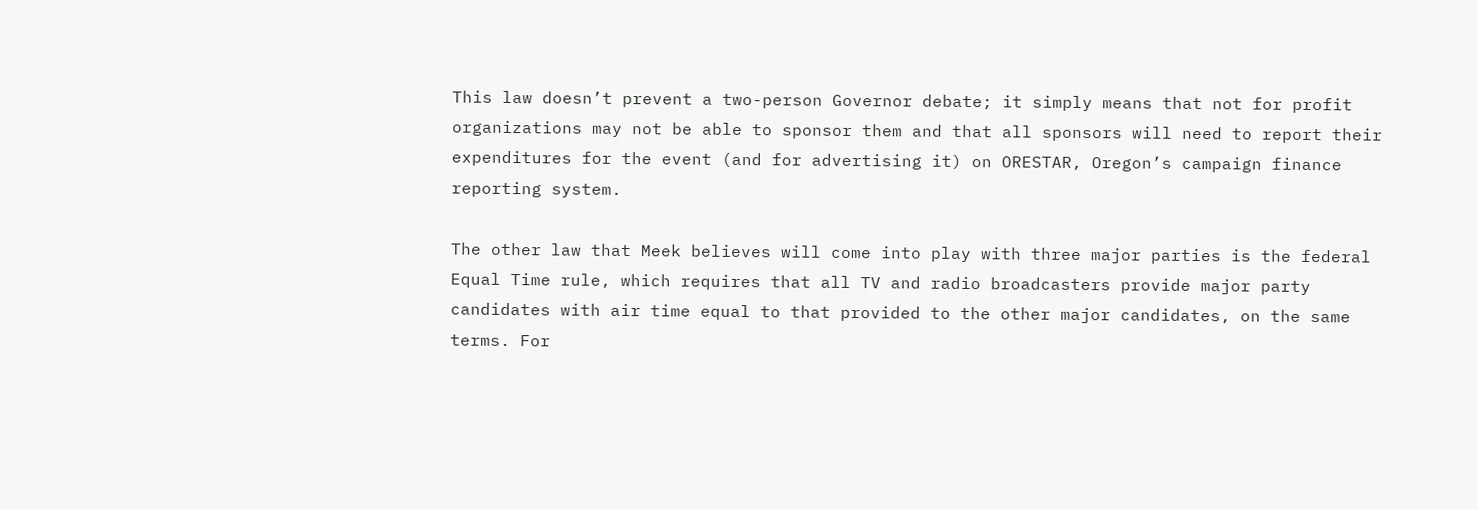This law doesn’t prevent a two-person Governor debate; it simply means that not for profit organizations may not be able to sponsor them and that all sponsors will need to report their expenditures for the event (and for advertising it) on ORESTAR, Oregon’s campaign finance reporting system.

The other law that Meek believes will come into play with three major parties is the federal Equal Time rule, which requires that all TV and radio broadcasters provide major party candidates with air time equal to that provided to the other major candidates, on the same terms. For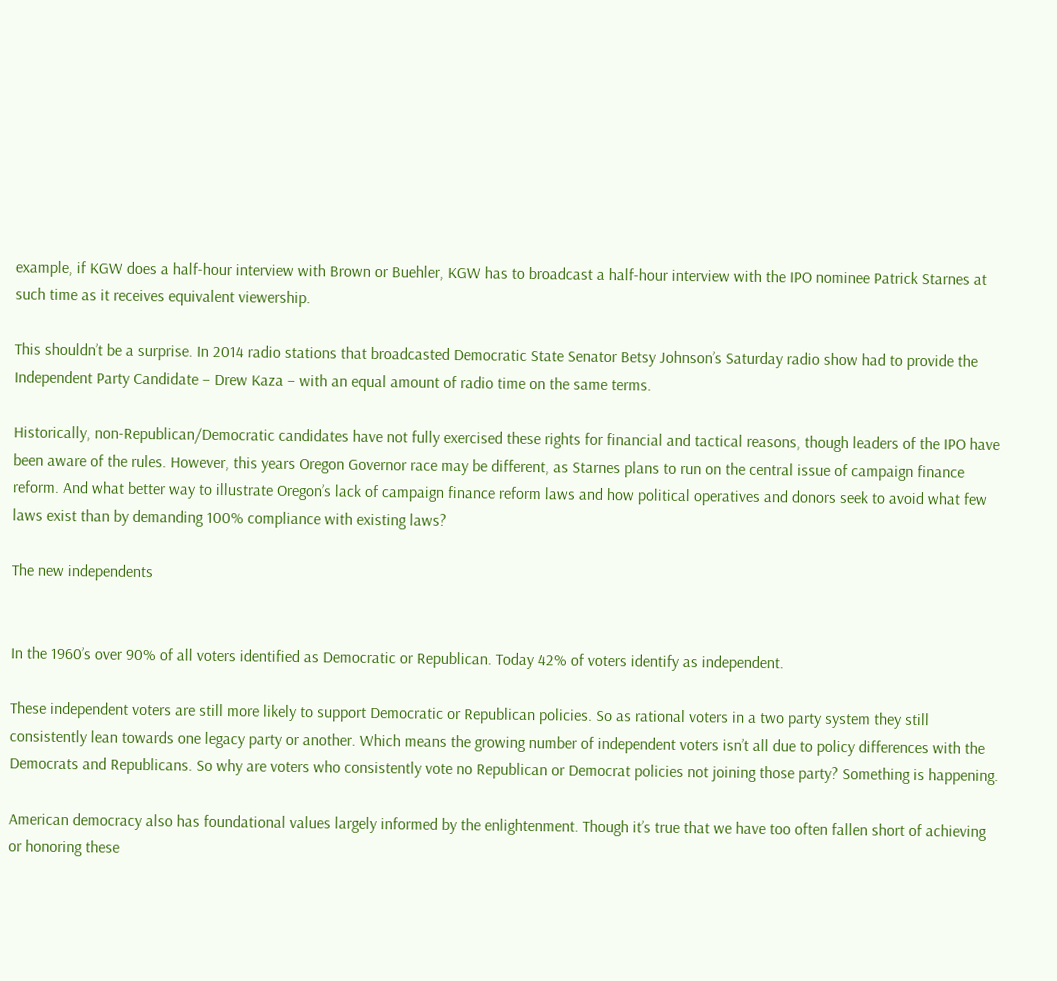example, if KGW does a half-hour interview with Brown or Buehler, KGW has to broadcast a half-hour interview with the IPO nominee Patrick Starnes at such time as it receives equivalent viewership.

This shouldn’t be a surprise. In 2014 radio stations that broadcasted Democratic State Senator Betsy Johnson’s Saturday radio show had to provide the Independent Party Candidate – Drew Kaza – with an equal amount of radio time on the same terms.

Historically, non-Republican/Democratic candidates have not fully exercised these rights for financial and tactical reasons, though leaders of the IPO have been aware of the rules. However, this years Oregon Governor race may be different, as Starnes plans to run on the central issue of campaign finance reform. And what better way to illustrate Oregon’s lack of campaign finance reform laws and how political operatives and donors seek to avoid what few laws exist than by demanding 100% compliance with existing laws?

The new independents


In the 1960’s over 90% of all voters identified as Democratic or Republican. Today 42% of voters identify as independent.

These independent voters are still more likely to support Democratic or Republican policies. So as rational voters in a two party system they still consistently lean towards one legacy party or another. Which means the growing number of independent voters isn’t all due to policy differences with the Democrats and Republicans. So why are voters who consistently vote no Republican or Democrat policies not joining those party? Something is happening.

American democracy also has foundational values largely informed by the enlightenment. Though it’s true that we have too often fallen short of achieving or honoring these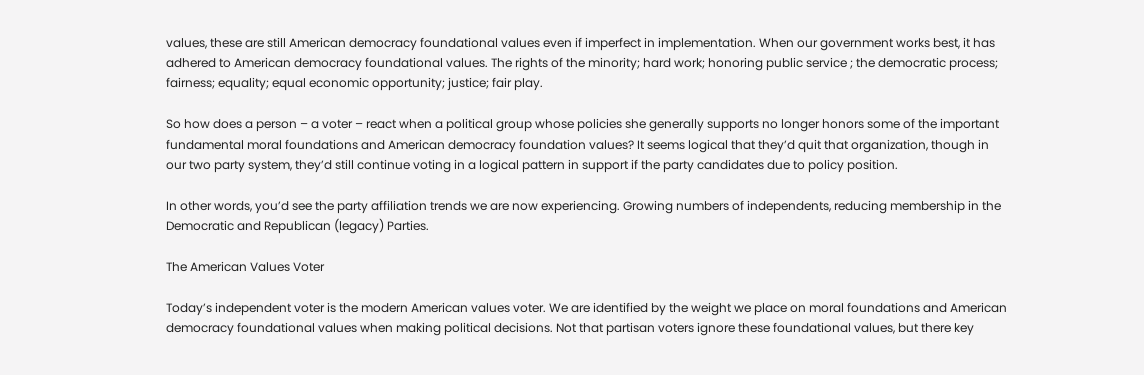values, these are still American democracy foundational values even if imperfect in implementation. When our government works best, it has adhered to American democracy foundational values. The rights of the minority; hard work; honoring public service ; the democratic process; fairness; equality; equal economic opportunity; justice; fair play.

So how does a person – a voter – react when a political group whose policies she generally supports no longer honors some of the important fundamental moral foundations and American democracy foundation values? It seems logical that they’d quit that organization, though in our two party system, they’d still continue voting in a logical pattern in support if the party candidates due to policy position.

In other words, you’d see the party affiliation trends we are now experiencing. Growing numbers of independents, reducing membership in the Democratic and Republican (legacy) Parties.

The American Values Voter

Today’s independent voter is the modern American values voter. We are identified by the weight we place on moral foundations and American democracy foundational values when making political decisions. Not that partisan voters ignore these foundational values, but there key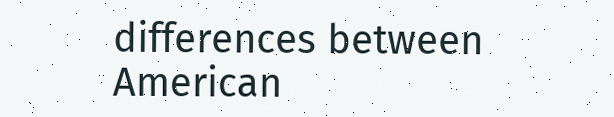differences between American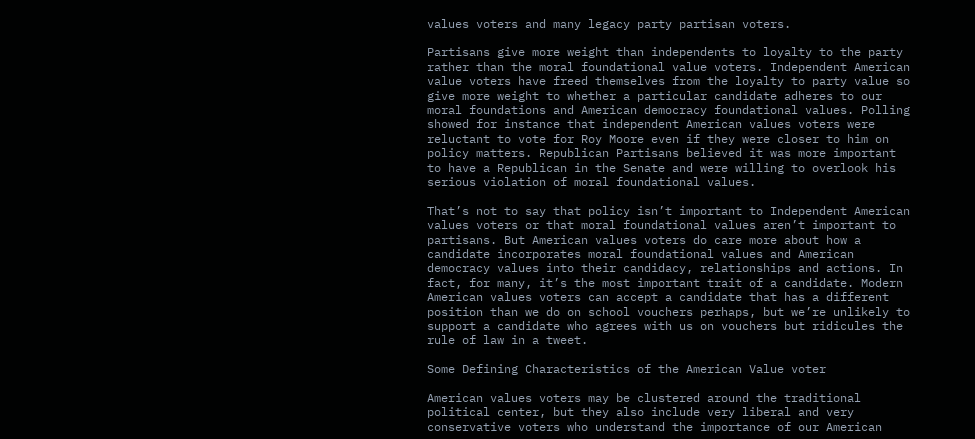values voters and many legacy party partisan voters.

Partisans give more weight than independents to loyalty to the party rather than the moral foundational value voters. Independent American value voters have freed themselves from the loyalty to party value so give more weight to whether a particular candidate adheres to our moral foundations and American democracy foundational values. Polling showed for instance that independent American values voters were reluctant to vote for Roy Moore even if they were closer to him on policy matters. Republican Partisans believed it was more important to have a Republican in the Senate and were willing to overlook his serious violation of moral foundational values.

That’s not to say that policy isn’t important to Independent American values voters or that moral foundational values aren’t important to partisans. But American values voters do care more about how a candidate incorporates moral foundational values and American democracy values into their candidacy, relationships and actions. In fact, for many, it’s the most important trait of a candidate. Modern American values voters can accept a candidate that has a different position than we do on school vouchers perhaps, but we’re unlikely to support a candidate who agrees with us on vouchers but ridicules the rule of law in a tweet.

Some Defining Characteristics of the American Value voter

American values voters may be clustered around the traditional political center, but they also include very liberal and very conservative voters who understand the importance of our American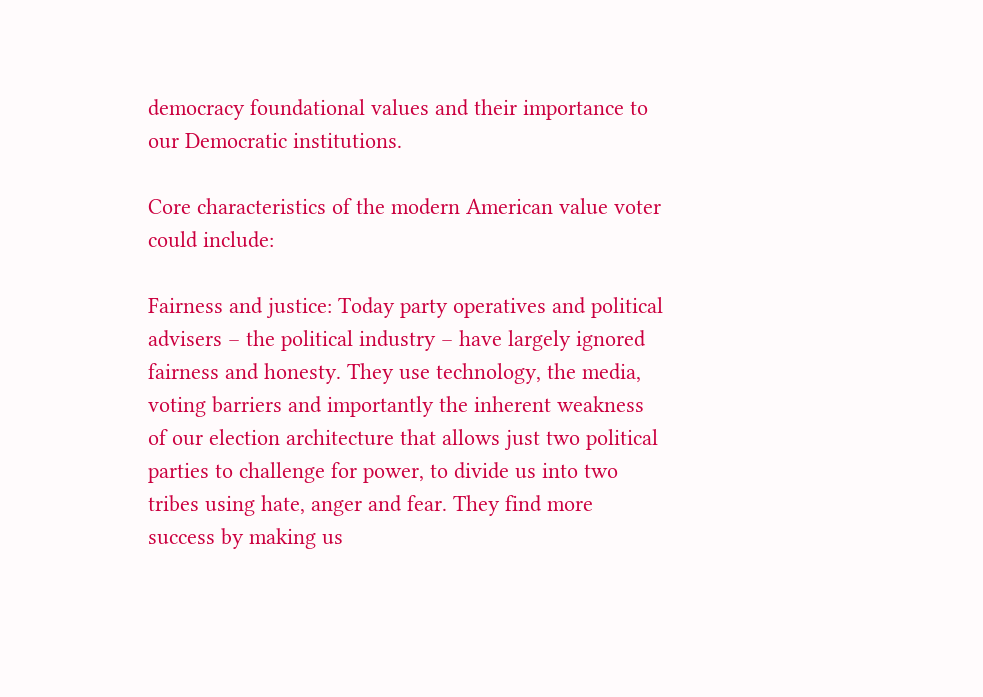democracy foundational values and their importance to our Democratic institutions.

Core characteristics of the modern American value voter could include:

Fairness and justice: Today party operatives and political advisers – the political industry – have largely ignored fairness and honesty. They use technology, the media, voting barriers and importantly the inherent weakness of our election architecture that allows just two political parties to challenge for power, to divide us into two tribes using hate, anger and fear. They find more success by making us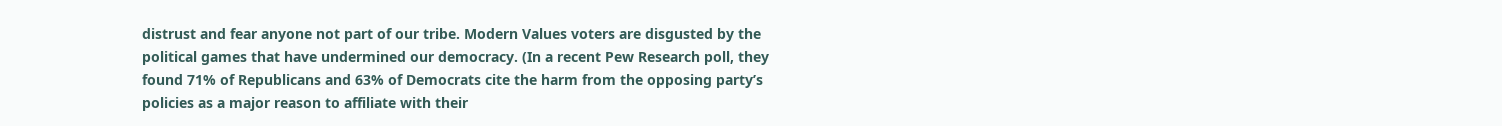distrust and fear anyone not part of our tribe. Modern Values voters are disgusted by the political games that have undermined our democracy. (In a recent Pew Research poll, they found 71% of Republicans and 63% of Democrats cite the harm from the opposing party’s policies as a major reason to affiliate with their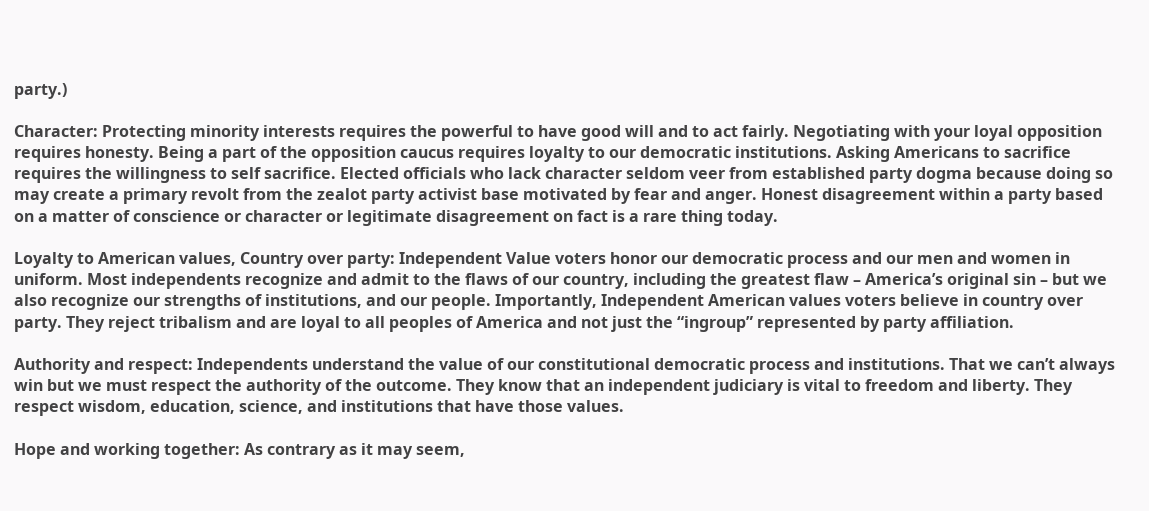party.)

Character: Protecting minority interests requires the powerful to have good will and to act fairly. Negotiating with your loyal opposition requires honesty. Being a part of the opposition caucus requires loyalty to our democratic institutions. Asking Americans to sacrifice requires the willingness to self sacrifice. Elected officials who lack character seldom veer from established party dogma because doing so may create a primary revolt from the zealot party activist base motivated by fear and anger. Honest disagreement within a party based on a matter of conscience or character or legitimate disagreement on fact is a rare thing today.

Loyalty to American values, Country over party: Independent Value voters honor our democratic process and our men and women in uniform. Most independents recognize and admit to the flaws of our country, including the greatest flaw – America’s original sin – but we also recognize our strengths of institutions, and our people. Importantly, Independent American values voters believe in country over party. They reject tribalism and are loyal to all peoples of America and not just the “ingroup” represented by party affiliation.

Authority and respect: Independents understand the value of our constitutional democratic process and institutions. That we can’t always win but we must respect the authority of the outcome. They know that an independent judiciary is vital to freedom and liberty. They respect wisdom, education, science, and institutions that have those values.

Hope and working together: As contrary as it may seem,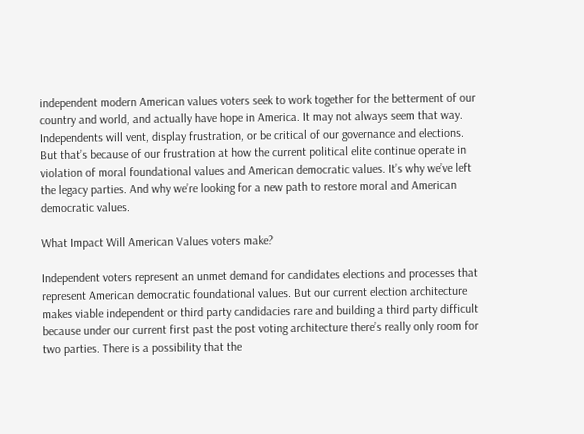independent modern American values voters seek to work together for the betterment of our country and world, and actually have hope in America. It may not always seem that way. Independents will vent, display frustration, or be critical of our governance and elections. But that’s because of our frustration at how the current political elite continue operate in violation of moral foundational values and American democratic values. It’s why we’ve left the legacy parties. And why we’re looking for a new path to restore moral and American democratic values.

What Impact Will American Values voters make?

Independent voters represent an unmet demand for candidates elections and processes that represent American democratic foundational values. But our current election architecture makes viable independent or third party candidacies rare and building a third party difficult because under our current first past the post voting architecture there’s really only room for two parties. There is a possibility that the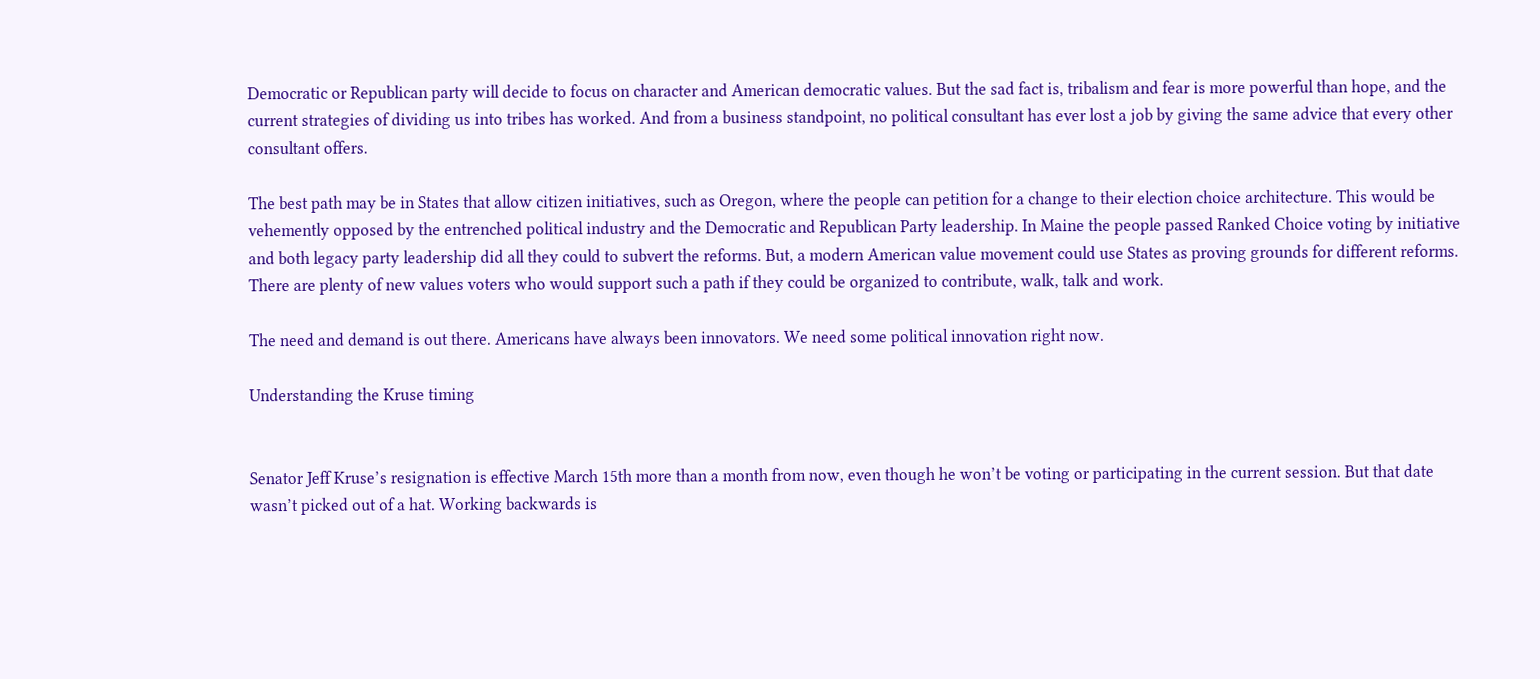Democratic or Republican party will decide to focus on character and American democratic values. But the sad fact is, tribalism and fear is more powerful than hope, and the current strategies of dividing us into tribes has worked. And from a business standpoint, no political consultant has ever lost a job by giving the same advice that every other consultant offers.

The best path may be in States that allow citizen initiatives, such as Oregon, where the people can petition for a change to their election choice architecture. This would be vehemently opposed by the entrenched political industry and the Democratic and Republican Party leadership. In Maine the people passed Ranked Choice voting by initiative and both legacy party leadership did all they could to subvert the reforms. But, a modern American value movement could use States as proving grounds for different reforms. There are plenty of new values voters who would support such a path if they could be organized to contribute, walk, talk and work.

The need and demand is out there. Americans have always been innovators. We need some political innovation right now.

Understanding the Kruse timing


Senator Jeff Kruse’s resignation is effective March 15th more than a month from now, even though he won’t be voting or participating in the current session. But that date wasn’t picked out of a hat. Working backwards is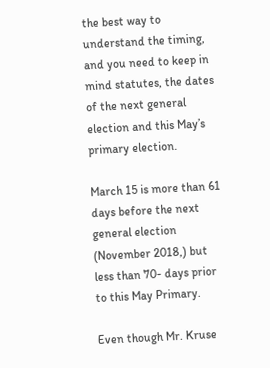the best way to understand the timing, and you need to keep in mind statutes, the dates of the next general election and this May’s primary election.

March 15 is more than 61 days before the next general election (November 2018,) but less than 70- days prior to this May Primary.

Even though Mr. Kruse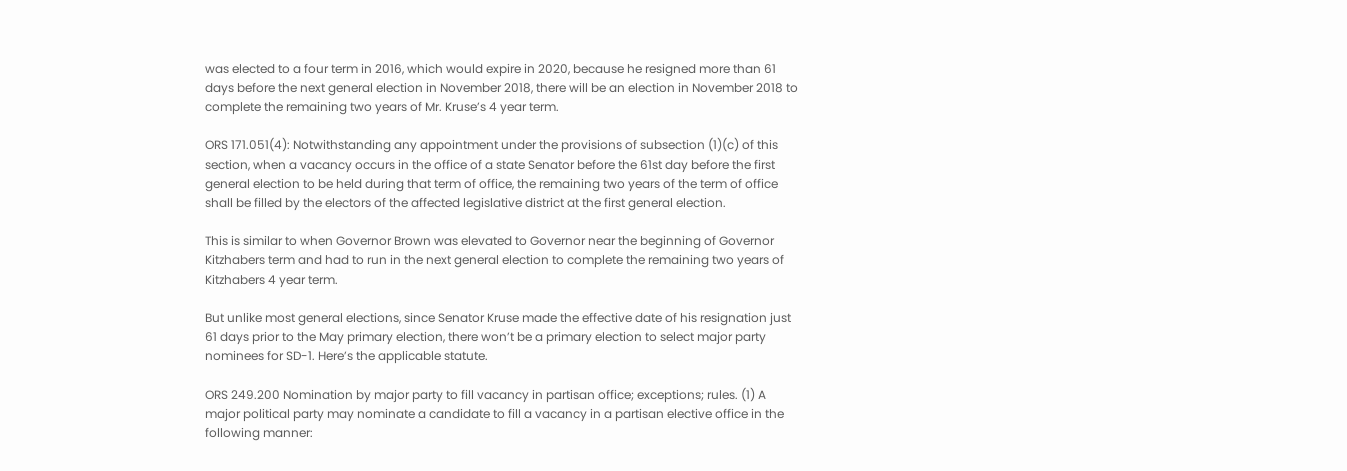was elected to a four term in 2016, which would expire in 2020, because he resigned more than 61 days before the next general election in November 2018, there will be an election in November 2018 to complete the remaining two years of Mr. Kruse’s 4 year term.

ORS 171.051(4): Notwithstanding any appointment under the provisions of subsection (1)(c) of this section, when a vacancy occurs in the office of a state Senator before the 61st day before the first general election to be held during that term of office, the remaining two years of the term of office shall be filled by the electors of the affected legislative district at the first general election.

This is similar to when Governor Brown was elevated to Governor near the beginning of Governor Kitzhabers term and had to run in the next general election to complete the remaining two years of Kitzhabers 4 year term.

But unlike most general elections, since Senator Kruse made the effective date of his resignation just 61 days prior to the May primary election, there won’t be a primary election to select major party nominees for SD-1. Here’s the applicable statute.

ORS 249.200 Nomination by major party to fill vacancy in partisan office; exceptions; rules. (1) A major political party may nominate a candidate to fill a vacancy in a partisan elective office in the following manner: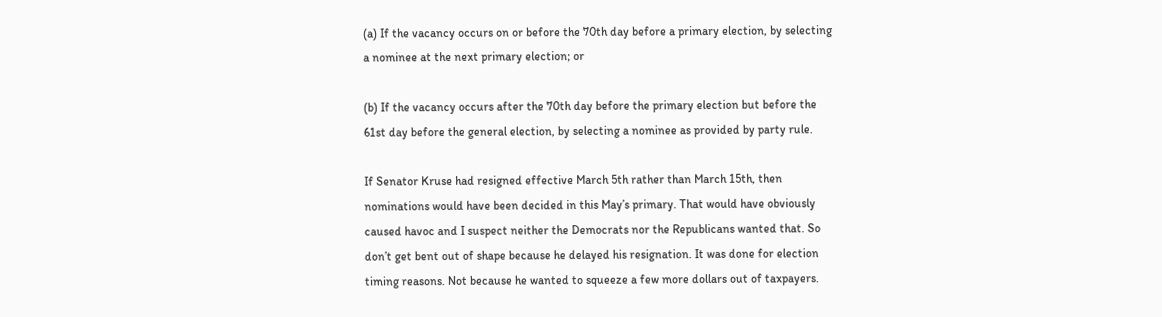(a) If the vacancy occurs on or before the 70th day before a primary election, by selecting a nominee at the next primary election; or

(b) If the vacancy occurs after the 70th day before the primary election but before the 61st day before the general election, by selecting a nominee as provided by party rule.

If Senator Kruse had resigned effective March 5th rather than March 15th, then nominations would have been decided in this May’s primary. That would have obviously caused havoc and I suspect neither the Democrats nor the Republicans wanted that. So don’t get bent out of shape because he delayed his resignation. It was done for election timing reasons. Not because he wanted to squeeze a few more dollars out of taxpayers.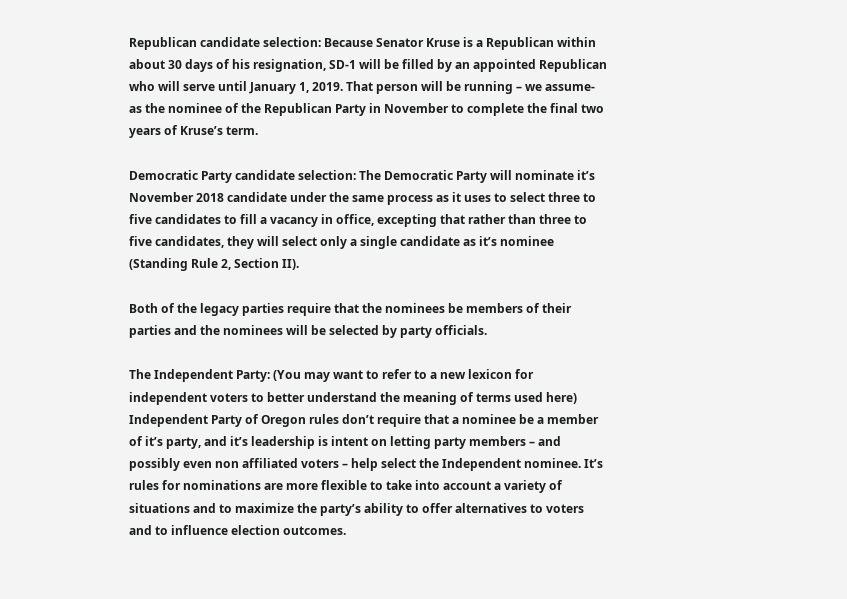Republican candidate selection: Because Senator Kruse is a Republican within about 30 days of his resignation, SD-1 will be filled by an appointed Republican who will serve until January 1, 2019. That person will be running – we assume- as the nominee of the Republican Party in November to complete the final two years of Kruse’s term.

Democratic Party candidate selection: The Democratic Party will nominate it’s November 2018 candidate under the same process as it uses to select three to five candidates to fill a vacancy in office, excepting that rather than three to five candidates, they will select only a single candidate as it’s nominee (Standing Rule 2, Section II).

Both of the legacy parties require that the nominees be members of their parties and the nominees will be selected by party officials.

The Independent Party: (You may want to refer to a new lexicon for independent voters to better understand the meaning of terms used here) Independent Party of Oregon rules don’t require that a nominee be a member of it’s party, and it’s leadership is intent on letting party members – and possibly even non affiliated voters – help select the Independent nominee. It’s rules for nominations are more flexible to take into account a variety of situations and to maximize the party’s ability to offer alternatives to voters and to influence election outcomes.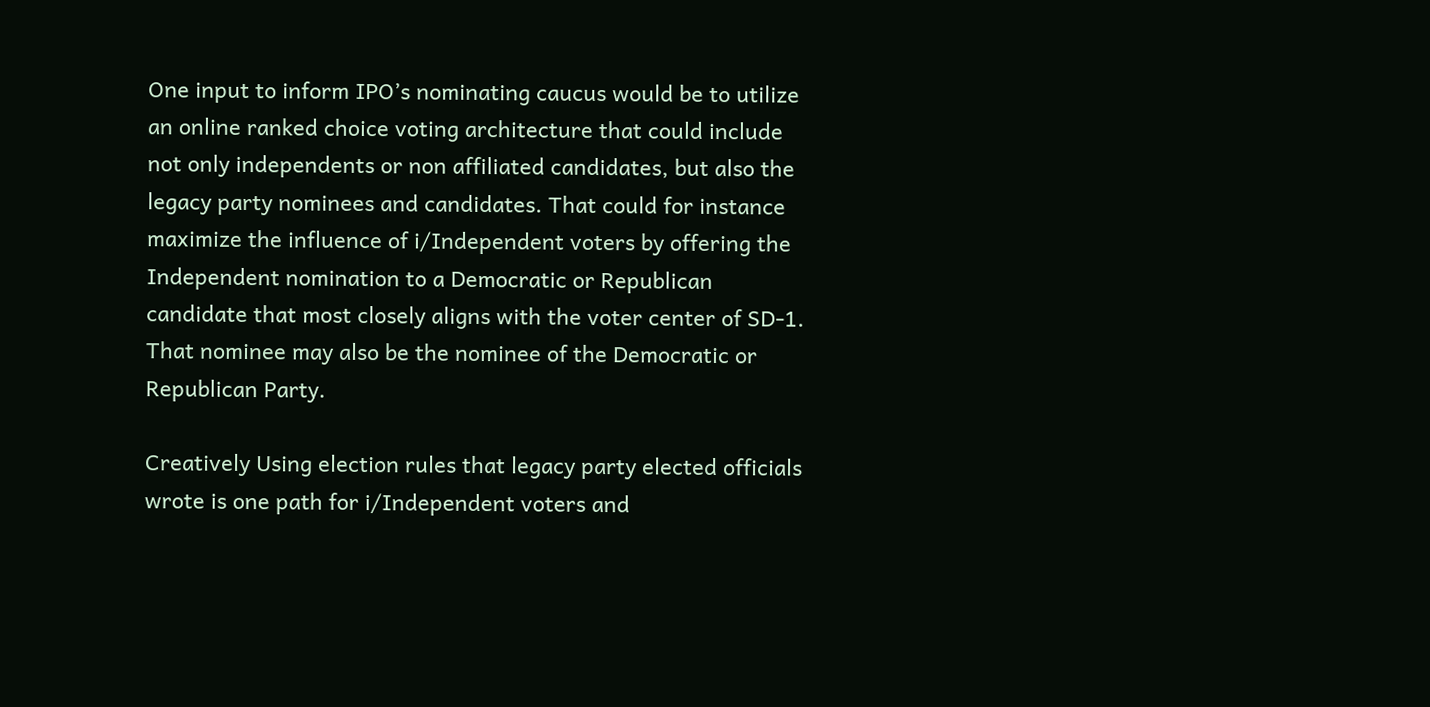One input to inform IPO’s nominating caucus would be to utilize an online ranked choice voting architecture that could include not only independents or non affiliated candidates, but also the legacy party nominees and candidates. That could for instance maximize the influence of i/Independent voters by offering the Independent nomination to a Democratic or Republican candidate that most closely aligns with the voter center of SD-1. That nominee may also be the nominee of the Democratic or Republican Party.

Creatively Using election rules that legacy party elected officials wrote is one path for i/Independent voters and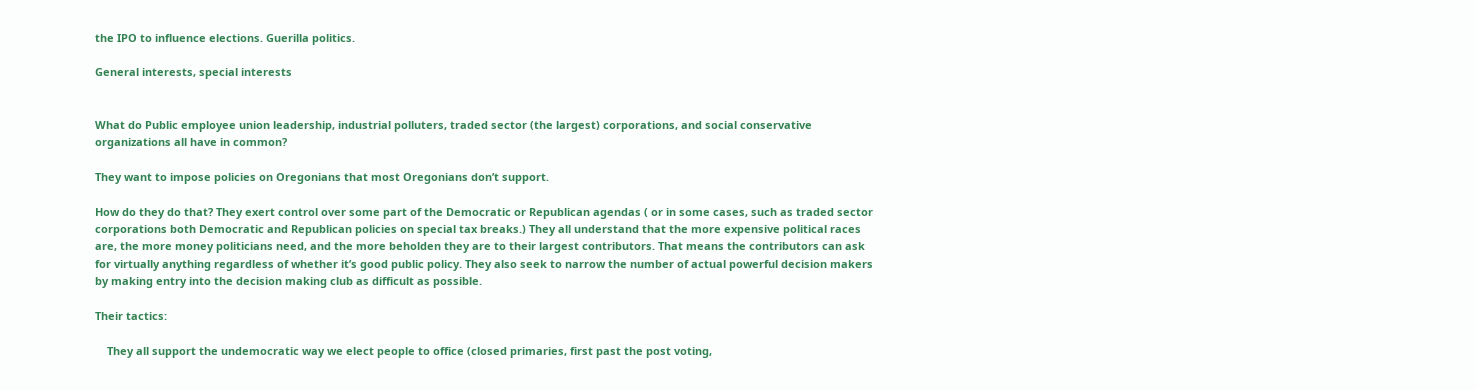the IPO to influence elections. Guerilla politics.

General interests, special interests


What do Public employee union leadership, industrial polluters, traded sector (the largest) corporations, and social conservative organizations all have in common?

They want to impose policies on Oregonians that most Oregonians don’t support.

How do they do that? They exert control over some part of the Democratic or Republican agendas ( or in some cases, such as traded sector corporations both Democratic and Republican policies on special tax breaks.) They all understand that the more expensive political races are, the more money politicians need, and the more beholden they are to their largest contributors. That means the contributors can ask for virtually anything regardless of whether it’s good public policy. They also seek to narrow the number of actual powerful decision makers by making entry into the decision making club as difficult as possible.

Their tactics:

    They all support the undemocratic way we elect people to office (closed primaries, first past the post voting,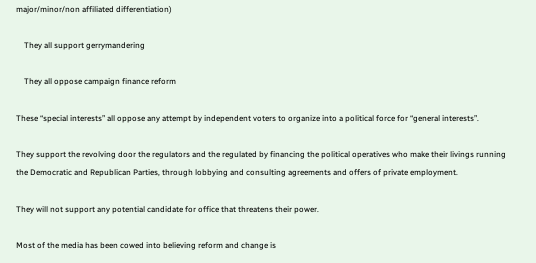major/minor/non affiliated differentiation)

    They all support gerrymandering

    They all oppose campaign finance reform

These “special interests” all oppose any attempt by independent voters to organize into a political force for “general interests”.

They support the revolving door the regulators and the regulated by financing the political operatives who make their livings running the Democratic and Republican Parties, through lobbying and consulting agreements and offers of private employment.

They will not support any potential candidate for office that threatens their power.

Most of the media has been cowed into believing reform and change is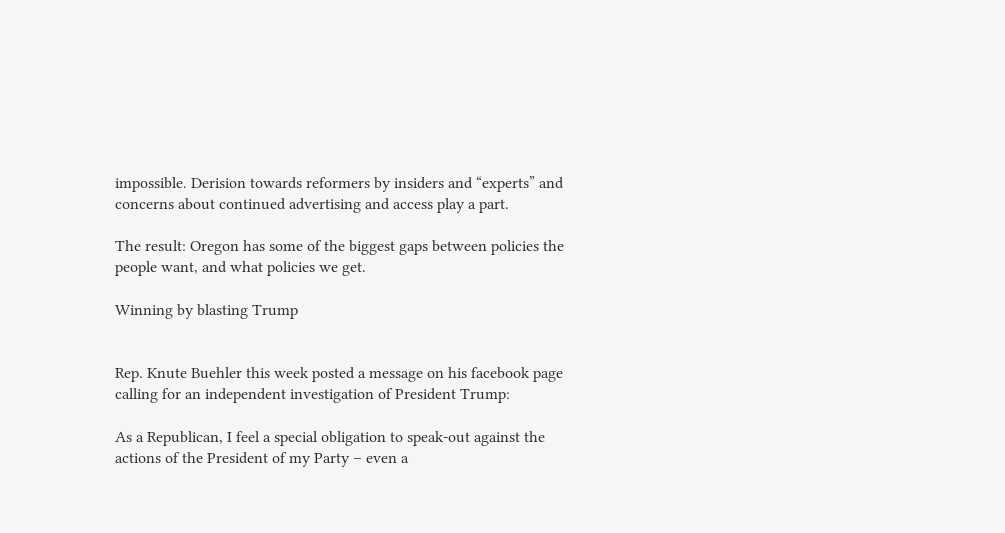impossible. Derision towards reformers by insiders and “experts” and concerns about continued advertising and access play a part.

The result: Oregon has some of the biggest gaps between policies the people want, and what policies we get.

Winning by blasting Trump


Rep. Knute Buehler this week posted a message on his facebook page calling for an independent investigation of President Trump:

As a Republican, I feel a special obligation to speak-out against the actions of the President of my Party – even a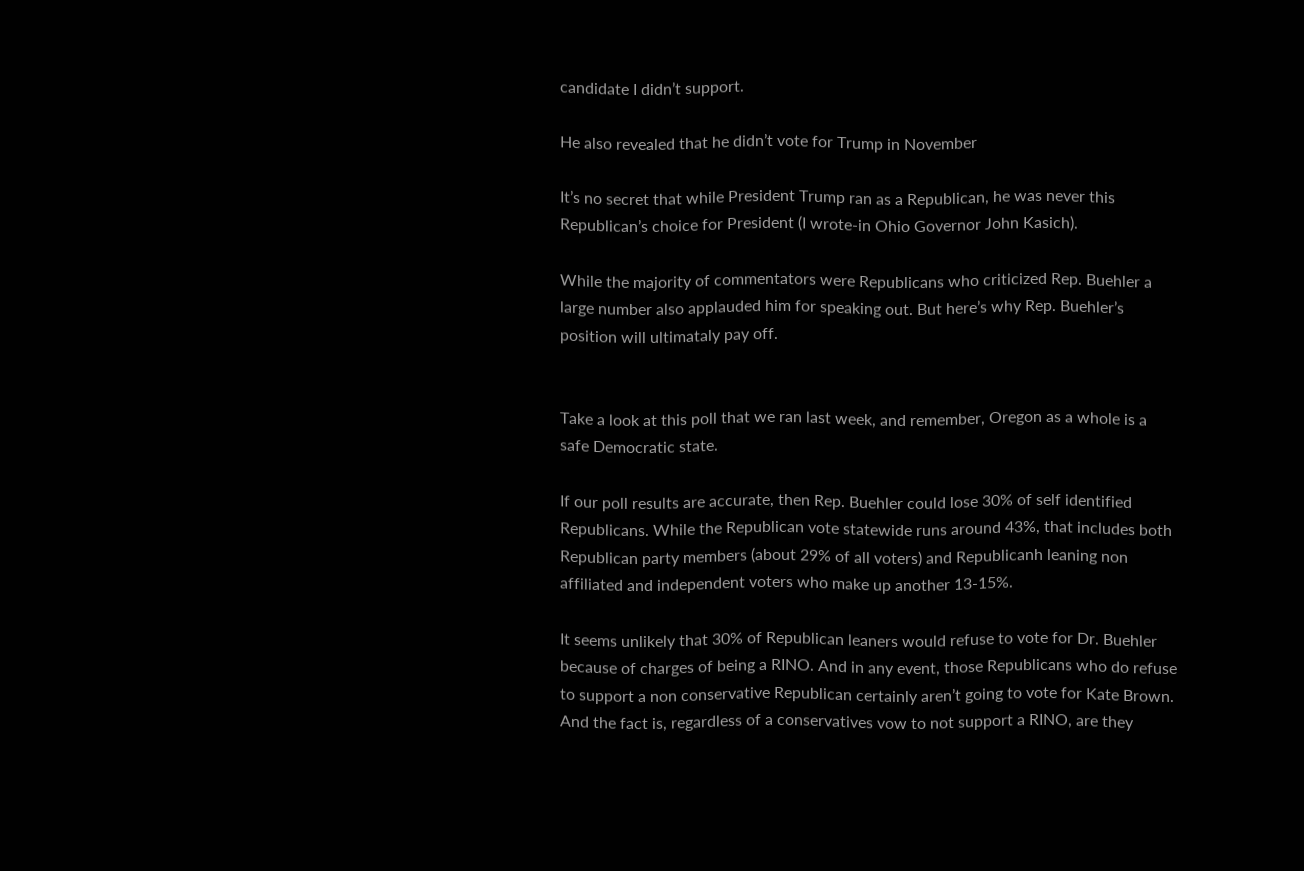candidate I didn’t support.

He also revealed that he didn’t vote for Trump in November

It’s no secret that while President Trump ran as a Republican, he was never this Republican’s choice for President (I wrote-in Ohio Governor John Kasich).

While the majority of commentators were Republicans who criticized Rep. Buehler a large number also applauded him for speaking out. But here’s why Rep. Buehler’s position will ultimataly pay off.


Take a look at this poll that we ran last week, and remember, Oregon as a whole is a safe Democratic state.

If our poll results are accurate, then Rep. Buehler could lose 30% of self identified Republicans. While the Republican vote statewide runs around 43%, that includes both Republican party members (about 29% of all voters) and Republicanh leaning non affiliated and independent voters who make up another 13-15%.

It seems unlikely that 30% of Republican leaners would refuse to vote for Dr. Buehler because of charges of being a RINO. And in any event, those Republicans who do refuse to support a non conservative Republican certainly aren’t going to vote for Kate Brown. And the fact is, regardless of a conservatives vow to not support a RINO, are they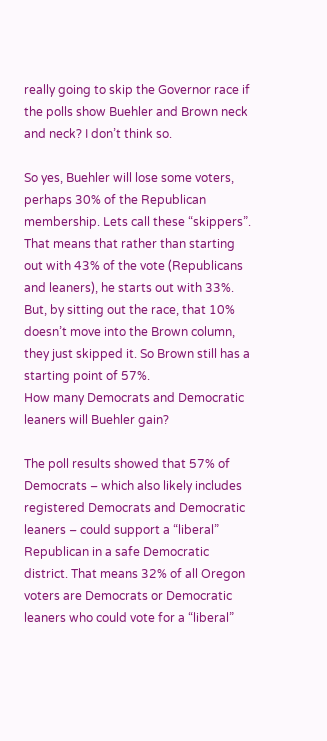really going to skip the Governor race if the polls show Buehler and Brown neck and neck? I don’t think so.

So yes, Buehler will lose some voters, perhaps 30% of the Republican membership. Lets call these “skippers”. That means that rather than starting out with 43% of the vote (Republicans and leaners), he starts out with 33%. But, by sitting out the race, that 10% doesn’t move into the Brown column, they just skipped it. So Brown still has a starting point of 57%.
How many Democrats and Democratic leaners will Buehler gain?

The poll results showed that 57% of Democrats – which also likely includes registered Democrats and Democratic leaners – could support a “liberal” Republican in a safe Democratic district. That means 32% of all Oregon voters are Democrats or Democratic leaners who could vote for a “liberal”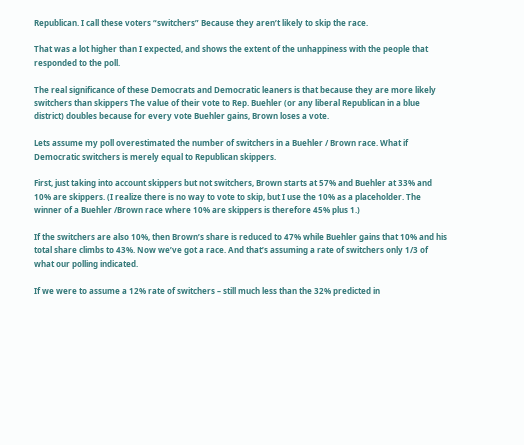Republican. I call these voters “switchers” Because they aren’t likely to skip the race.

That was a lot higher than I expected, and shows the extent of the unhappiness with the people that responded to the poll.

The real significance of these Democrats and Democratic leaners is that because they are more likely switchers than skippers The value of their vote to Rep. Buehler (or any liberal Republican in a blue district) doubles because for every vote Buehler gains, Brown loses a vote.

Lets assume my poll overestimated the number of switchers in a Buehler / Brown race. What if Democratic switchers is merely equal to Republican skippers.

First, just taking into account skippers but not switchers, Brown starts at 57% and Buehler at 33% and 10% are skippers. (I realize there is no way to vote to skip, but I use the 10% as a placeholder. The winner of a Buehler /Brown race where 10% are skippers is therefore 45% plus 1.)

If the switchers are also 10%, then Brown’s share is reduced to 47% while Buehler gains that 10% and his total share climbs to 43%. Now we’ve got a race. And that’s assuming a rate of switchers only 1/3 of what our polling indicated.

If we were to assume a 12% rate of switchers – still much less than the 32% predicted in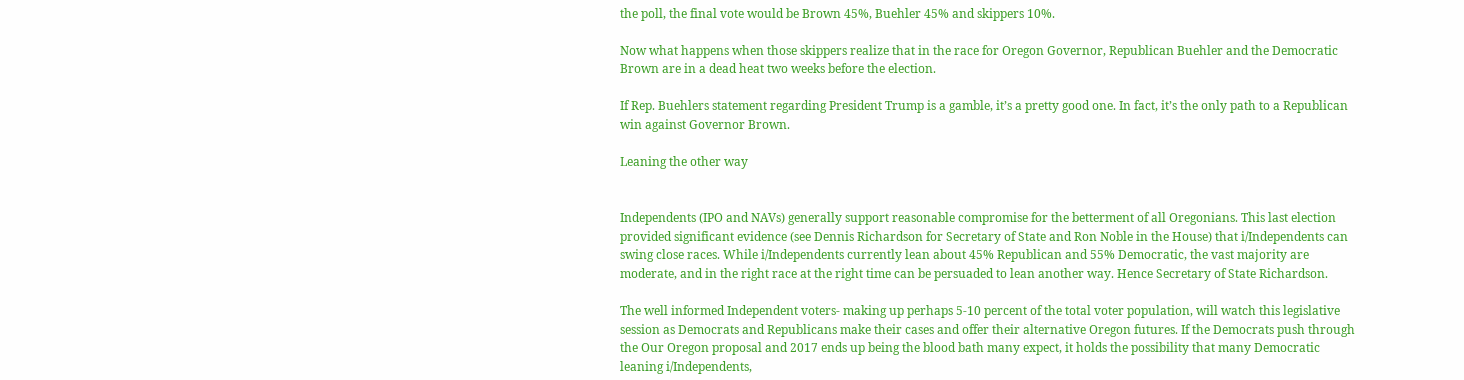the poll, the final vote would be Brown 45%, Buehler 45% and skippers 10%.

Now what happens when those skippers realize that in the race for Oregon Governor, Republican Buehler and the Democratic Brown are in a dead heat two weeks before the election.

If Rep. Buehlers statement regarding President Trump is a gamble, it’s a pretty good one. In fact, it’s the only path to a Republican win against Governor Brown.

Leaning the other way


Independents (IPO and NAVs) generally support reasonable compromise for the betterment of all Oregonians. This last election provided significant evidence (see Dennis Richardson for Secretary of State and Ron Noble in the House) that i/Independents can swing close races. While i/Independents currently lean about 45% Republican and 55% Democratic, the vast majority are moderate, and in the right race at the right time can be persuaded to lean another way. Hence Secretary of State Richardson.

The well informed Independent voters- making up perhaps 5-10 percent of the total voter population, will watch this legislative session as Democrats and Republicans make their cases and offer their alternative Oregon futures. If the Democrats push through the Our Oregon proposal and 2017 ends up being the blood bath many expect, it holds the possibility that many Democratic leaning i/Independents,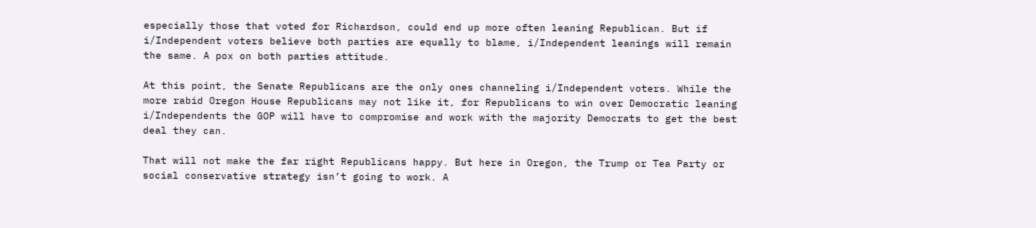especially those that voted for Richardson, could end up more often leaning Republican. But if i/Independent voters believe both parties are equally to blame, i/Independent leanings will remain the same. A pox on both parties attitude.

At this point, the Senate Republicans are the only ones channeling i/Independent voters. While the more rabid Oregon House Republicans may not like it, for Republicans to win over Democratic leaning i/Independents the GOP will have to compromise and work with the majority Democrats to get the best deal they can.

That will not make the far right Republicans happy. But here in Oregon, the Trump or Tea Party or social conservative strategy isn’t going to work. A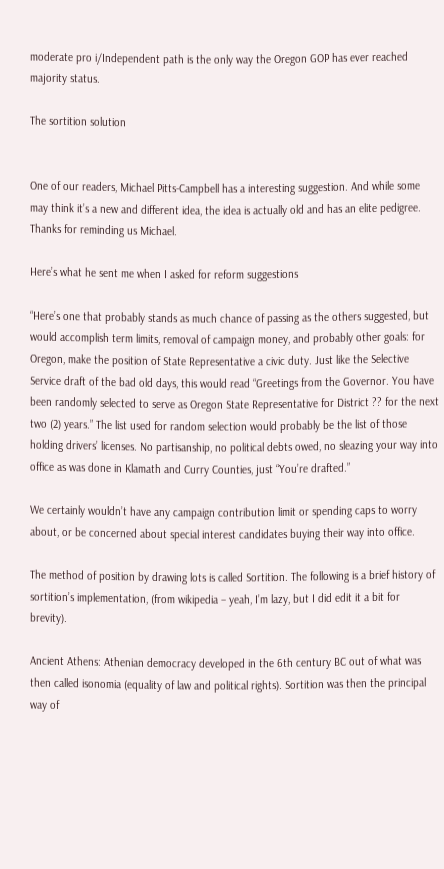moderate pro i/Independent path is the only way the Oregon GOP has ever reached majority status.

The sortition solution


One of our readers, Michael Pitts-Campbell has a interesting suggestion. And while some may think it’s a new and different idea, the idea is actually old and has an elite pedigree. Thanks for reminding us Michael.

Here’s what he sent me when I asked for reform suggestions

“Here’s one that probably stands as much chance of passing as the others suggested, but would accomplish term limits, removal of campaign money, and probably other goals: for Oregon, make the position of State Representative a civic duty. Just like the Selective Service draft of the bad old days, this would read “Greetings from the Governor. You have been randomly selected to serve as Oregon State Representative for District ?? for the next two (2) years.” The list used for random selection would probably be the list of those holding drivers’ licenses. No partisanship, no political debts owed, no sleazing your way into office as was done in Klamath and Curry Counties, just “You’re drafted.”

We certainly wouldn’t have any campaign contribution limit or spending caps to worry about, or be concerned about special interest candidates buying their way into office.

The method of position by drawing lots is called Sortition. The following is a brief history of sortition’s implementation, (from wikipedia – yeah, I’m lazy, but I did edit it a bit for brevity).

Ancient Athens: Athenian democracy developed in the 6th century BC out of what was then called isonomia (equality of law and political rights). Sortition was then the principal way of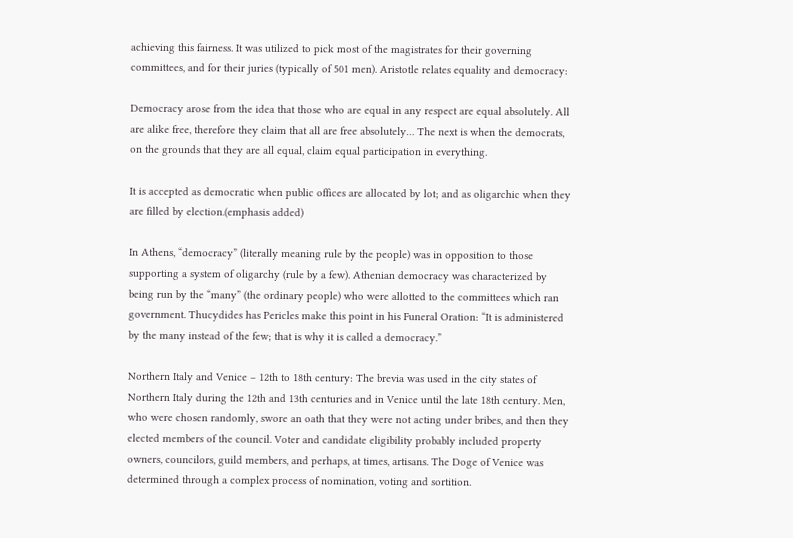achieving this fairness. It was utilized to pick most of the magistrates for their governing committees, and for their juries (typically of 501 men). Aristotle relates equality and democracy:

Democracy arose from the idea that those who are equal in any respect are equal absolutely. All are alike free, therefore they claim that all are free absolutely… The next is when the democrats, on the grounds that they are all equal, claim equal participation in everything.

It is accepted as democratic when public offices are allocated by lot; and as oligarchic when they are filled by election.(emphasis added)

In Athens, “democracy” (literally meaning rule by the people) was in opposition to those supporting a system of oligarchy (rule by a few). Athenian democracy was characterized by being run by the “many” (the ordinary people) who were allotted to the committees which ran government. Thucydides has Pericles make this point in his Funeral Oration: “It is administered by the many instead of the few; that is why it is called a democracy.”

Northern Italy and Venice – 12th to 18th century: The brevia was used in the city states of Northern Italy during the 12th and 13th centuries and in Venice until the late 18th century. Men, who were chosen randomly, swore an oath that they were not acting under bribes, and then they elected members of the council. Voter and candidate eligibility probably included property owners, councilors, guild members, and perhaps, at times, artisans. The Doge of Venice was determined through a complex process of nomination, voting and sortition.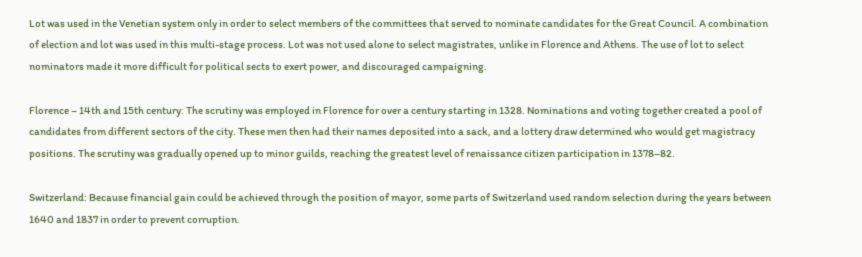Lot was used in the Venetian system only in order to select members of the committees that served to nominate candidates for the Great Council. A combination of election and lot was used in this multi-stage process. Lot was not used alone to select magistrates, unlike in Florence and Athens. The use of lot to select nominators made it more difficult for political sects to exert power, and discouraged campaigning.

Florence – 14th and 15th century: The scrutiny was employed in Florence for over a century starting in 1328. Nominations and voting together created a pool of candidates from different sectors of the city. These men then had their names deposited into a sack, and a lottery draw determined who would get magistracy positions. The scrutiny was gradually opened up to minor guilds, reaching the greatest level of renaissance citizen participation in 1378–82.

Switzerland: Because financial gain could be achieved through the position of mayor, some parts of Switzerland used random selection during the years between 1640 and 1837 in order to prevent corruption.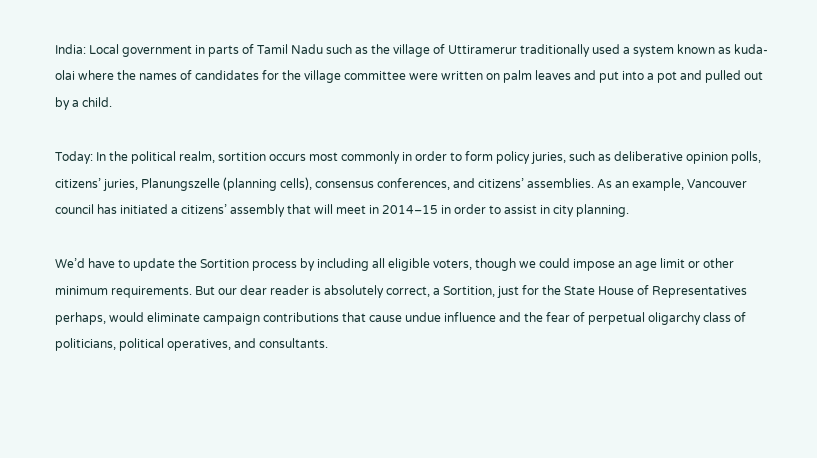India: Local government in parts of Tamil Nadu such as the village of Uttiramerur traditionally used a system known as kuda-olai where the names of candidates for the village committee were written on palm leaves and put into a pot and pulled out by a child.

Today: In the political realm, sortition occurs most commonly in order to form policy juries, such as deliberative opinion polls, citizens’ juries, Planungszelle (planning cells), consensus conferences, and citizens’ assemblies. As an example, Vancouver council has initiated a citizens’ assembly that will meet in 2014–15 in order to assist in city planning.

We’d have to update the Sortition process by including all eligible voters, though we could impose an age limit or other minimum requirements. But our dear reader is absolutely correct, a Sortition, just for the State House of Representatives perhaps, would eliminate campaign contributions that cause undue influence and the fear of perpetual oligarchy class of politicians, political operatives, and consultants.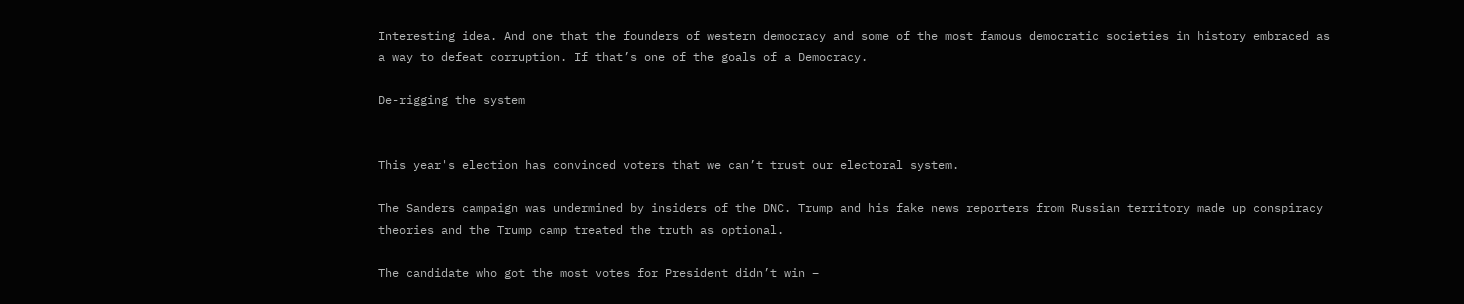Interesting idea. And one that the founders of western democracy and some of the most famous democratic societies in history embraced as a way to defeat corruption. If that’s one of the goals of a Democracy.

De-rigging the system


This year's election has convinced voters that we can’t trust our electoral system.

The Sanders campaign was undermined by insiders of the DNC. Trump and his fake news reporters from Russian territory made up conspiracy theories and the Trump camp treated the truth as optional.

The candidate who got the most votes for President didn’t win –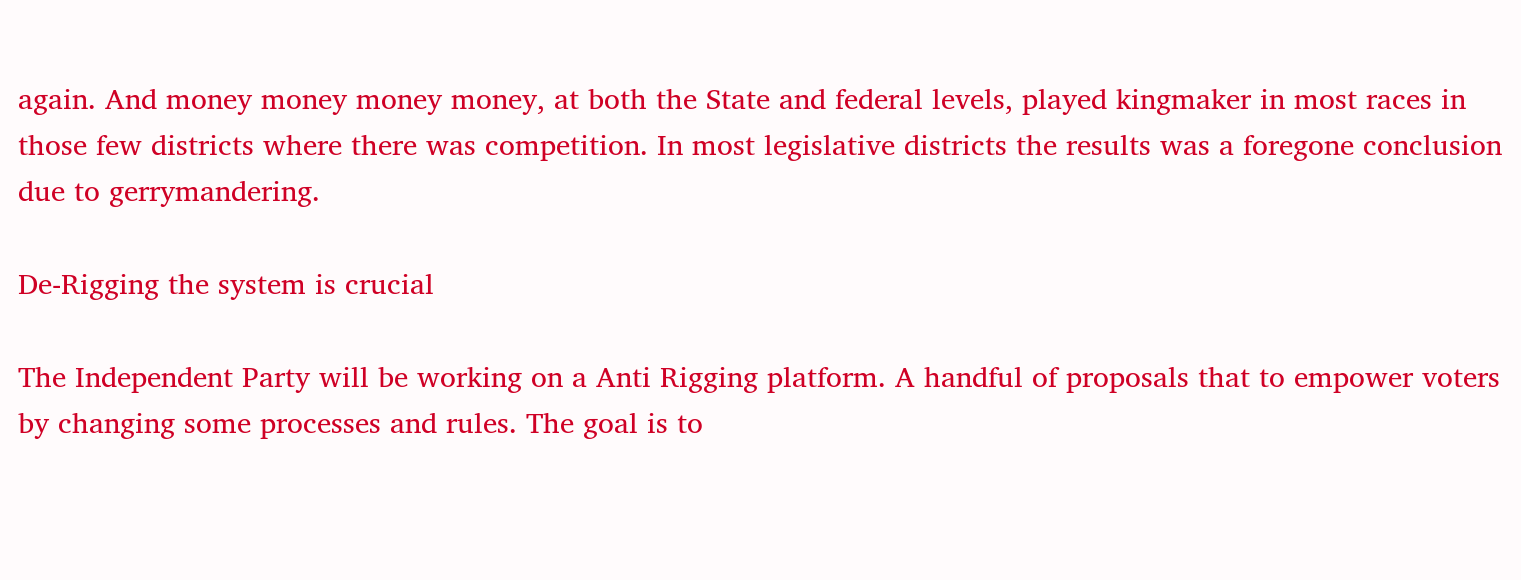again. And money money money money, at both the State and federal levels, played kingmaker in most races in those few districts where there was competition. In most legislative districts the results was a foregone conclusion due to gerrymandering.

De-Rigging the system is crucial

The Independent Party will be working on a Anti Rigging platform. A handful of proposals that to empower voters by changing some processes and rules. The goal is to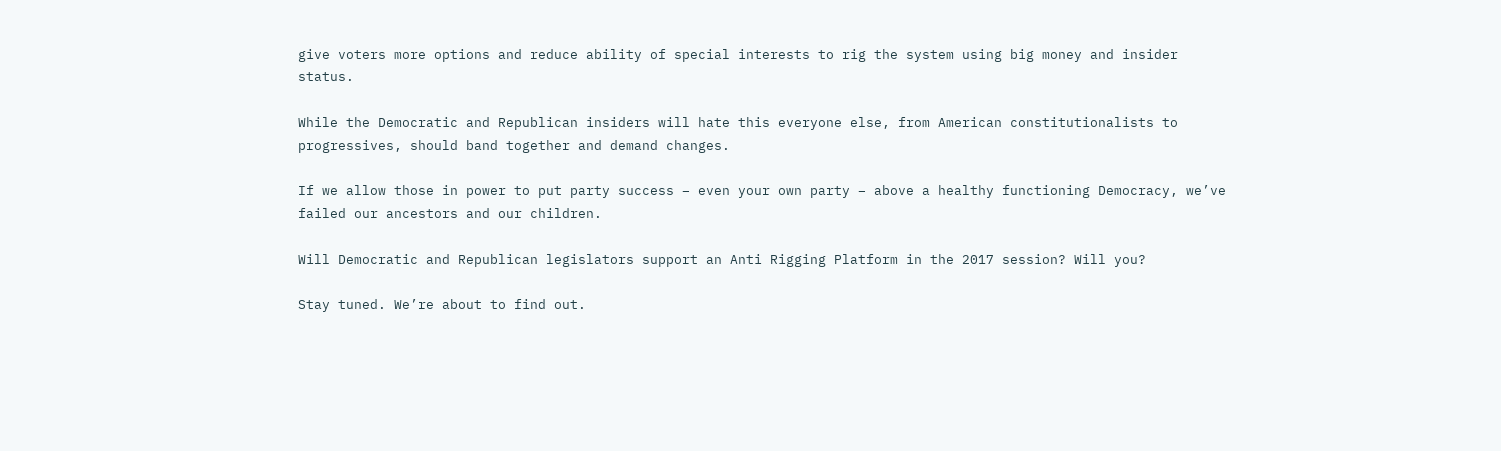give voters more options and reduce ability of special interests to rig the system using big money and insider status.

While the Democratic and Republican insiders will hate this everyone else, from American constitutionalists to progressives, should band together and demand changes.

If we allow those in power to put party success – even your own party – above a healthy functioning Democracy, we’ve failed our ancestors and our children.

Will Democratic and Republican legislators support an Anti Rigging Platform in the 2017 session? Will you?

Stay tuned. We’re about to find out.